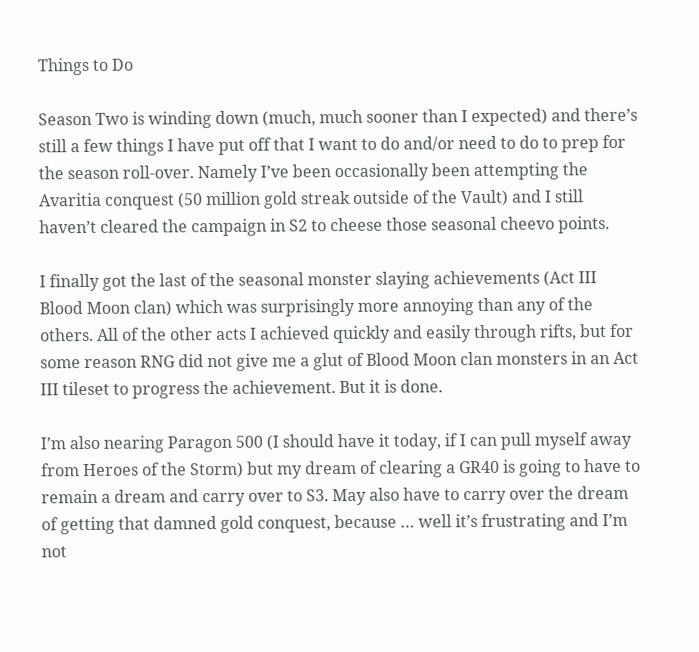Things to Do

Season Two is winding down (much, much sooner than I expected) and there’s still a few things I have put off that I want to do and/or need to do to prep for the season roll-over. Namely I’ve been occasionally been attempting the Avaritia conquest (50 million gold streak outside of the Vault) and I still haven’t cleared the campaign in S2 to cheese those seasonal cheevo points.

I finally got the last of the seasonal monster slaying achievements (Act III Blood Moon clan) which was surprisingly more annoying than any of the others. All of the other acts I achieved quickly and easily through rifts, but for some reason RNG did not give me a glut of Blood Moon clan monsters in an Act III tileset to progress the achievement. But it is done.

I’m also nearing Paragon 500 (I should have it today, if I can pull myself away from Heroes of the Storm) but my dream of clearing a GR40 is going to have to remain a dream and carry over to S3. May also have to carry over the dream of getting that damned gold conquest, because … well it’s frustrating and I’m not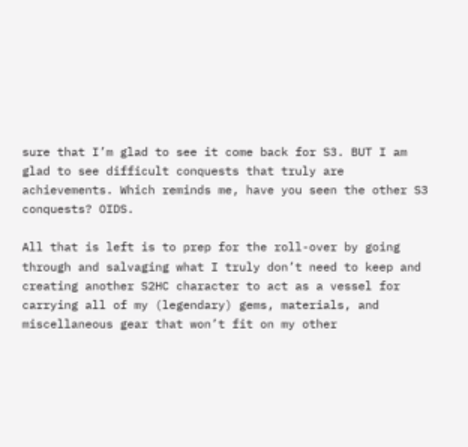sure that I’m glad to see it come back for S3. BUT I am glad to see difficult conquests that truly are achievements. Which reminds me, have you seen the other S3 conquests? OIDS.

All that is left is to prep for the roll-over by going through and salvaging what I truly don’t need to keep and creating another S2HC character to act as a vessel for carrying all of my (legendary) gems, materials, and miscellaneous gear that won’t fit on my other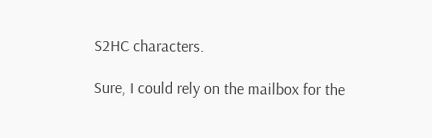S2HC characters.

Sure, I could rely on the mailbox for the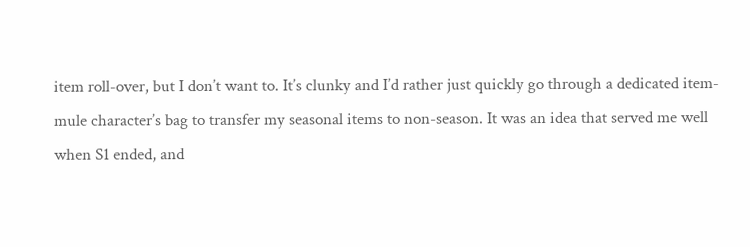item roll-over, but I don’t want to. It’s clunky and I’d rather just quickly go through a dedicated item-mule character’s bag to transfer my seasonal items to non-season. It was an idea that served me well when S1 ended, and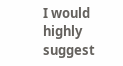I would highly suggest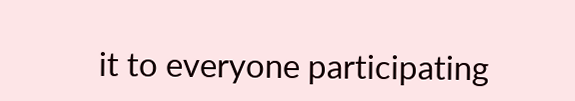it to everyone participating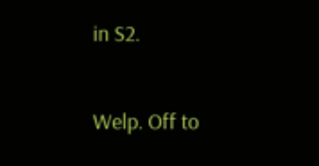in S2.

Welp. Off to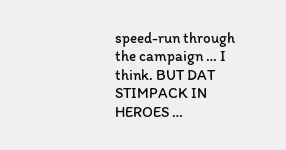speed-run through the campaign … I think. BUT DAT STIMPACK IN HEROES …